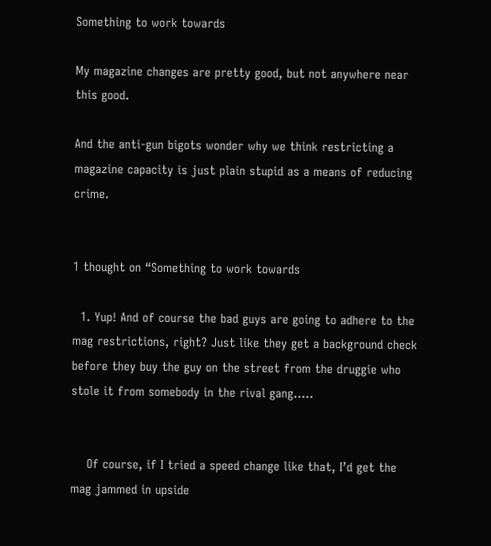Something to work towards

My magazine changes are pretty good, but not anywhere near this good.

And the anti-gun bigots wonder why we think restricting a magazine capacity is just plain stupid as a means of reducing crime.


1 thought on “Something to work towards

  1. Yup! And of course the bad guys are going to adhere to the mag restrictions, right? Just like they get a background check before they buy the guy on the street from the druggie who stole it from somebody in the rival gang…..


    Of course, if I tried a speed change like that, I’d get the mag jammed in upside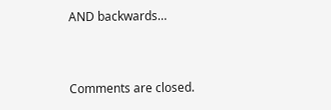AND backwards…


Comments are closed.